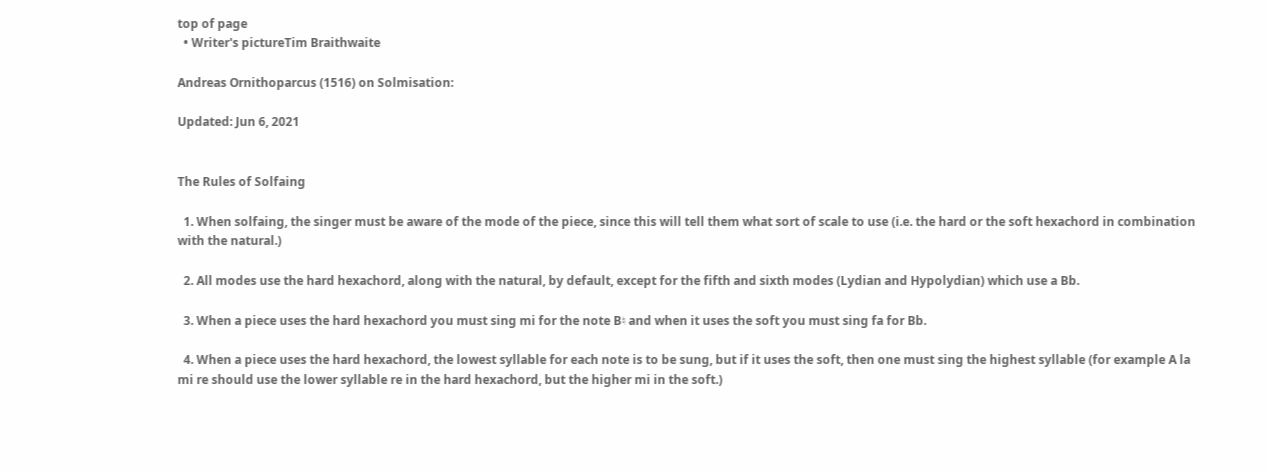top of page
  • Writer's pictureTim Braithwaite

Andreas Ornithoparcus (1516) on Solmisation:

Updated: Jun 6, 2021


The Rules of Solfaing

  1. When solfaing, the singer must be aware of the mode of the piece, since this will tell them what sort of scale to use (i.e. the hard or the soft hexachord in combination with the natural.)

  2. All modes use the hard hexachord, along with the natural, by default, except for the fifth and sixth modes (Lydian and Hypolydian) which use a Bb.

  3. When a piece uses the hard hexachord you must sing mi for the note B♮ and when it uses the soft you must sing fa for Bb.

  4. When a piece uses the hard hexachord, the lowest syllable for each note is to be sung, but if it uses the soft, then one must sing the highest syllable (for example A la mi re should use the lower syllable re in the hard hexachord, but the higher mi in the soft.)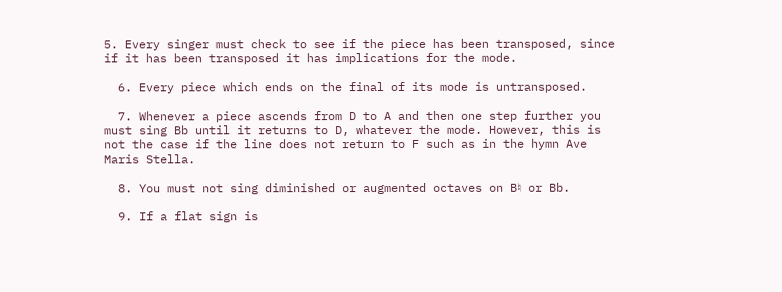5. Every singer must check to see if the piece has been transposed, since if it has been transposed it has implications for the mode.

  6. Every piece which ends on the final of its mode is untransposed.

  7. Whenever a piece ascends from D to A and then one step further you must sing Bb until it returns to D, whatever the mode. However, this is not the case if the line does not return to F such as in the hymn Ave Maris Stella.

  8. You must not sing diminished or augmented octaves on B♮ or Bb.

  9. If a flat sign is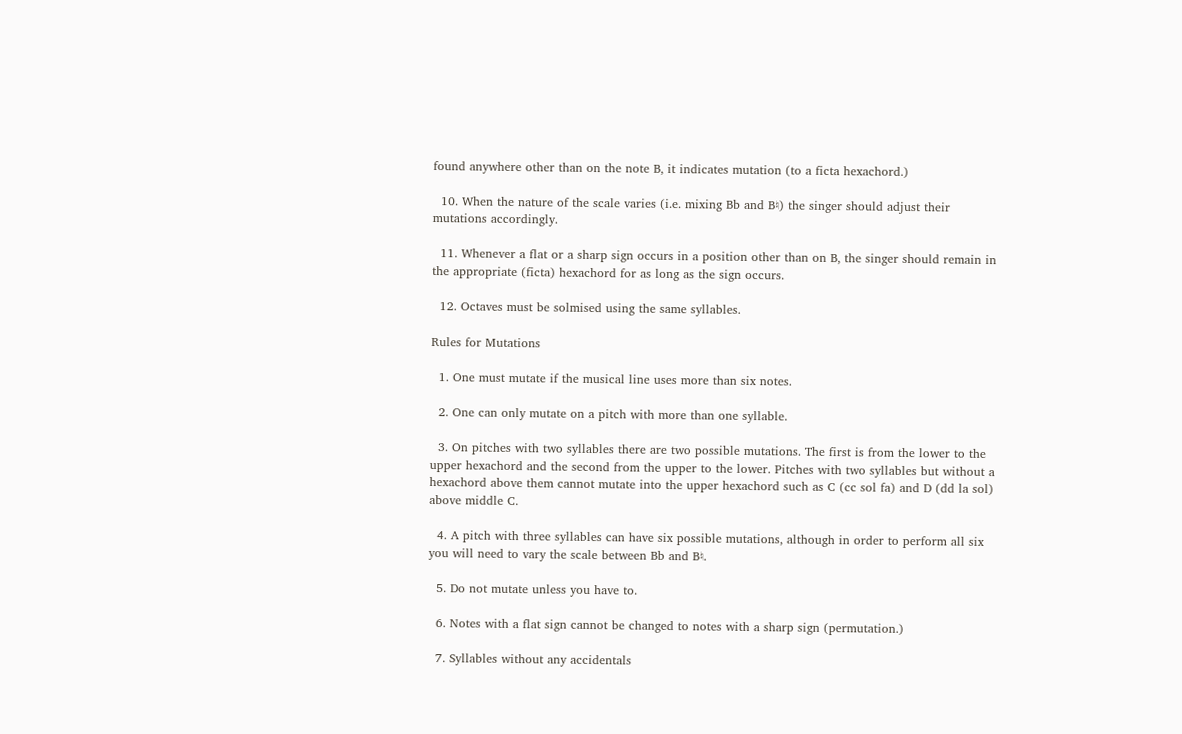found anywhere other than on the note B, it indicates mutation (to a ficta hexachord.)

  10. When the nature of the scale varies (i.e. mixing Bb and B♮) the singer should adjust their mutations accordingly.

  11. Whenever a flat or a sharp sign occurs in a position other than on B, the singer should remain in the appropriate (ficta) hexachord for as long as the sign occurs.

  12. Octaves must be solmised using the same syllables.

Rules for Mutations

  1. One must mutate if the musical line uses more than six notes.

  2. One can only mutate on a pitch with more than one syllable.

  3. On pitches with two syllables there are two possible mutations. The first is from the lower to the upper hexachord and the second from the upper to the lower. Pitches with two syllables but without a hexachord above them cannot mutate into the upper hexachord such as C (cc sol fa) and D (dd la sol) above middle C.

  4. A pitch with three syllables can have six possible mutations, although in order to perform all six you will need to vary the scale between Bb and B♮.

  5. Do not mutate unless you have to.

  6. Notes with a flat sign cannot be changed to notes with a sharp sign (permutation.)

  7. Syllables without any accidentals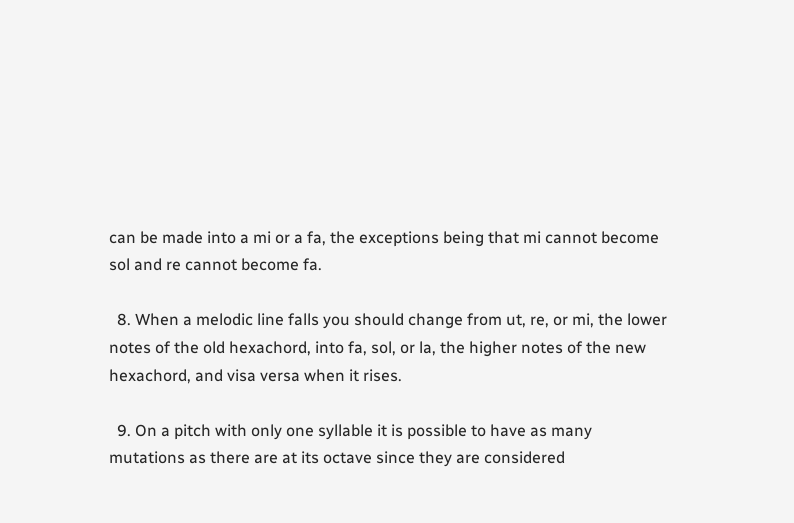can be made into a mi or a fa, the exceptions being that mi cannot become sol and re cannot become fa.

  8. When a melodic line falls you should change from ut, re, or mi, the lower notes of the old hexachord, into fa, sol, or la, the higher notes of the new hexachord, and visa versa when it rises.

  9. On a pitch with only one syllable it is possible to have as many mutations as there are at its octave since they are considered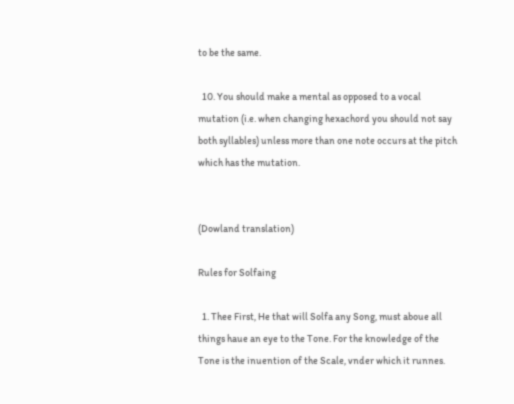to be the same.

  10. You should make a mental as opposed to a vocal mutation (i.e. when changing hexachord you should not say both syllables) unless more than one note occurs at the pitch which has the mutation.


(Dowland translation)

Rules for Solfaing

  1. Thee First, He that will Solfa any Song, must aboue all things haue an eye to the Tone. For the knowledge of the Tone is the inuention of the Scale, vnder which it runnes.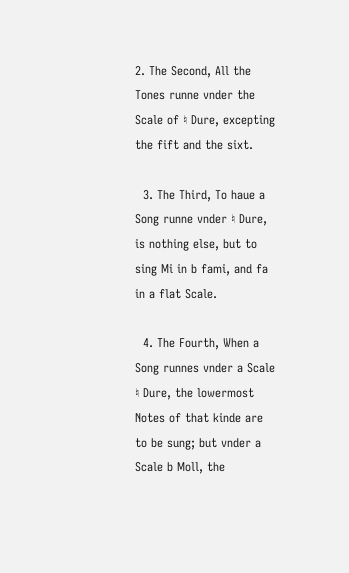2. The Second, All the Tones runne vnder the Scale of ♮ Dure, excepting the fift and the sixt.

  3. The Third, To haue a Song runne vnder ♮ Dure, is nothing else, but to sing Mi in b fami, and fa in a flat Scale.

  4. The Fourth, When a Song runnes vnder a Scale ♮ Dure, the lowermost Notes of that kinde are to be sung; but vnder a Scale b Moll, the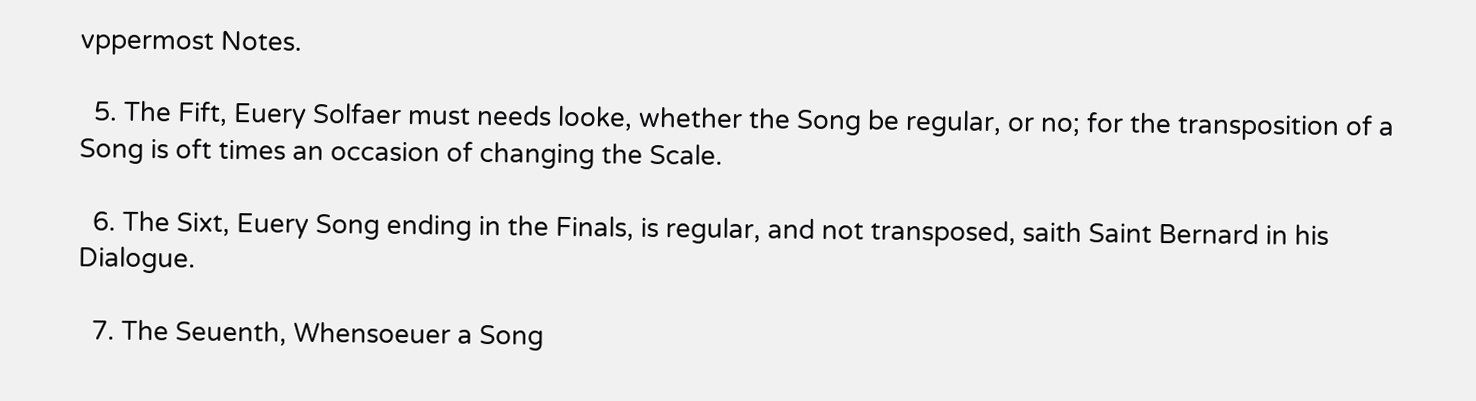vppermost Notes.

  5. The Fift, Euery Solfaer must needs looke, whether the Song be regular, or no; for the transposition of a Song is oft times an occasion of changing the Scale.

  6. The Sixt, Euery Song ending in the Finals, is regular, and not transposed, saith Saint Bernard in his Dialogue.

  7. The Seuenth, Whensoeuer a Song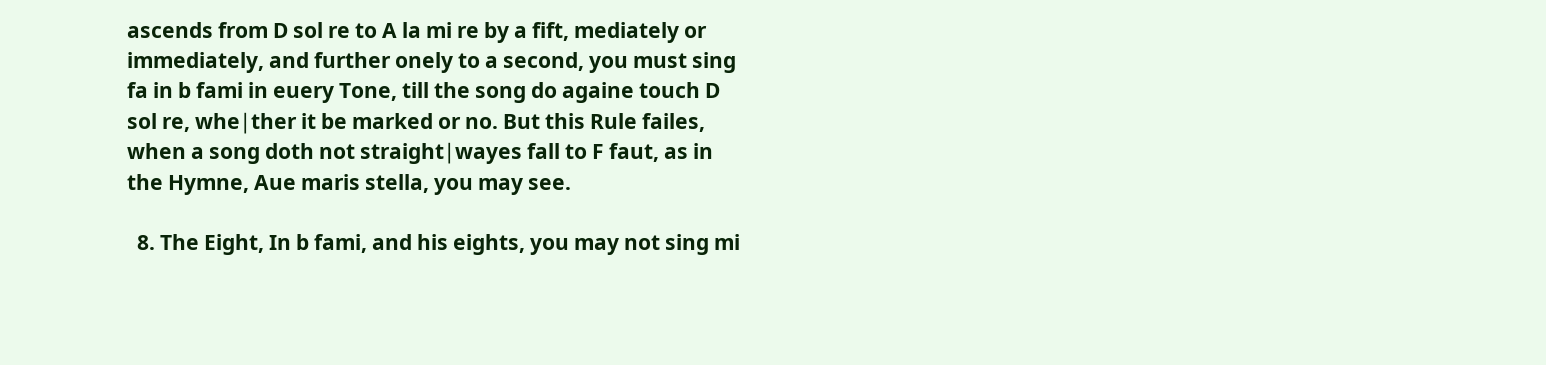ascends from D sol re to A la mi re by a fift, mediately or immediately, and further onely to a second, you must sing fa in b fami in euery Tone, till the song do againe touch D sol re, whe∣ther it be marked or no. But this Rule failes, when a song doth not straight∣wayes fall to F faut, as in the Hymne, Aue maris stella, you may see.

  8. The Eight, In b fami, and his eights, you may not sing mi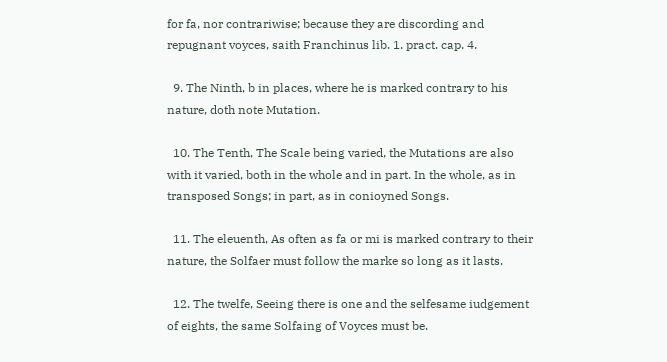for fa, nor contrariwise; because they are discording and repugnant voyces, saith Franchinus lib. 1. pract. cap. 4.

  9. The Ninth, b in places, where he is marked contrary to his nature, doth note Mutation.

  10. The Tenth, The Scale being varied, the Mutations are also with it varied, both in the whole and in part. In the whole, as in transposed Songs; in part, as in conioyned Songs.

  11. The eleuenth, As often as fa or mi is marked contrary to their nature, the Solfaer must follow the marke so long as it lasts.

  12. The twelfe, Seeing there is one and the selfesame iudgement of eights, the same Solfaing of Voyces must be.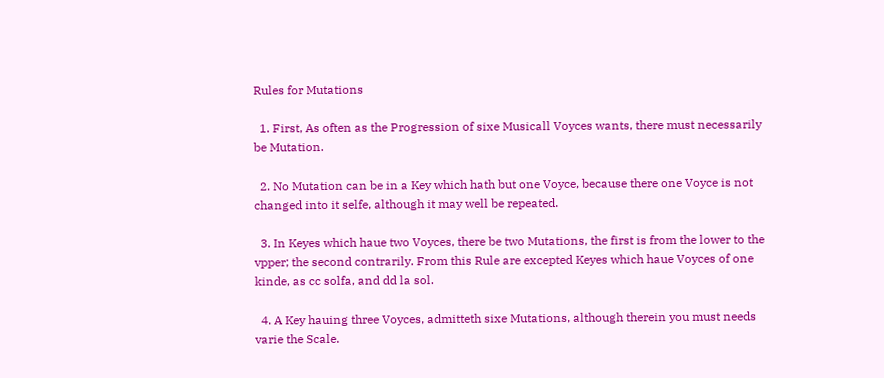Rules for Mutations

  1. First, As often as the Progression of sixe Musicall Voyces wants, there must necessarily be Mutation.

  2. No Mutation can be in a Key which hath but one Voyce, because there one Voyce is not changed into it selfe, although it may well be repeated.

  3. In Keyes which haue two Voyces, there be two Mutations, the first is from the lower to the vpper; the second contrarily. From this Rule are excepted Keyes which haue Voyces of one kinde, as cc solfa, and dd la sol.

  4. A Key hauing three Voyces, admitteth sixe Mutations, although therein you must needs varie the Scale.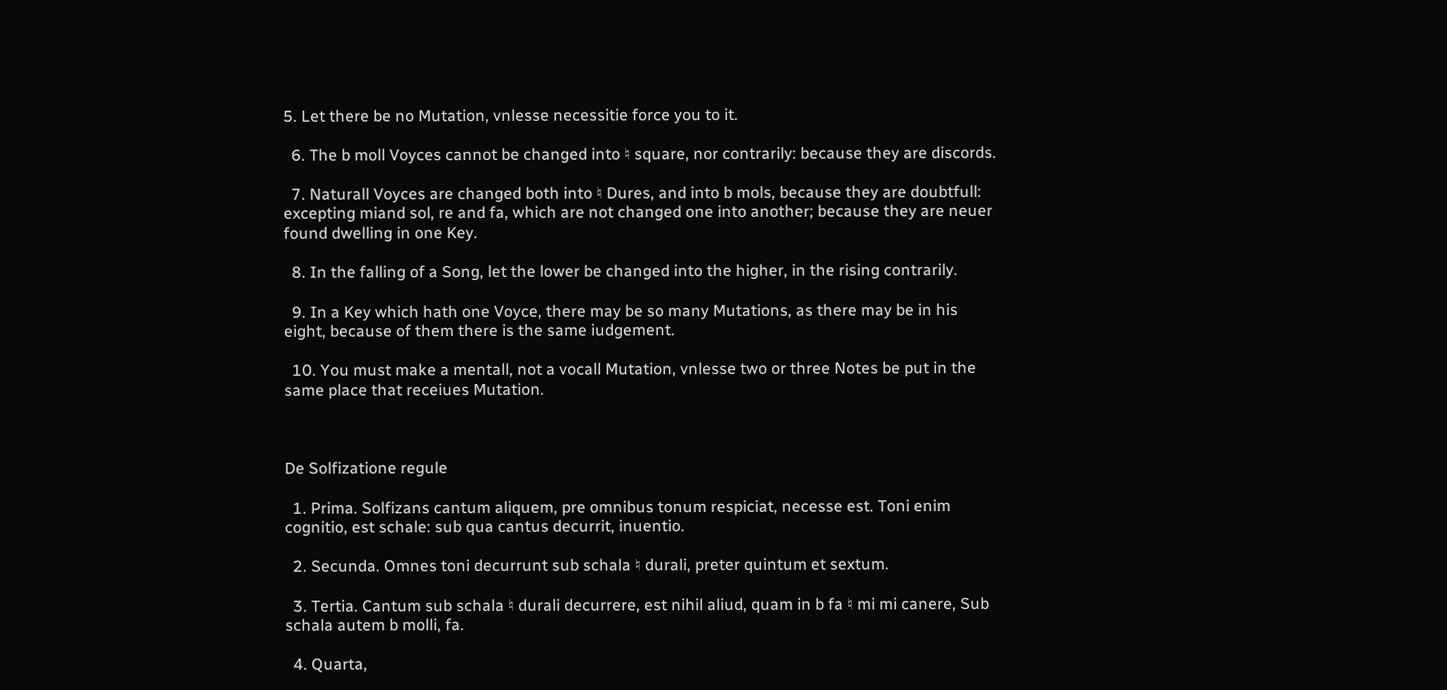5. Let there be no Mutation, vnlesse necessitie force you to it.

  6. The b moll Voyces cannot be changed into ♮ square, nor contrarily: because they are discords.

  7. Naturall Voyces are changed both into ♮ Dures, and into b mols, because they are doubtfull: excepting miand sol, re and fa, which are not changed one into another; because they are neuer found dwelling in one Key.

  8. In the falling of a Song, let the lower be changed into the higher, in the rising contrarily.

  9. In a Key which hath one Voyce, there may be so many Mutations, as there may be in his eight, because of them there is the same iudgement.

  10. You must make a mentall, not a vocall Mutation, vnlesse two or three Notes be put in the same place that receiues Mutation.



De Solfizatione regule

  1. Prima. Solfizans cantum aliquem, pre omnibus tonum respiciat, necesse est. Toni enim cognitio, est schale: sub qua cantus decurrit, inuentio.

  2. Secunda. Omnes toni decurrunt sub schala ♮ durali, preter quintum et sextum.

  3. Tertia. Cantum sub schala ♮ durali decurrere, est nihil aliud, quam in b fa ♮ mi mi canere, Sub schala autem b molli, fa.

  4. Quarta,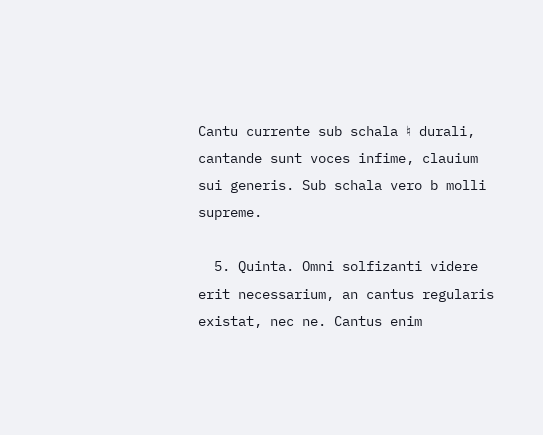Cantu currente sub schala ♮ durali, cantande sunt voces infime, clauium sui generis. Sub schala vero b molli supreme.

  5. Quinta. Omni solfizanti videre erit necessarium, an cantus regularis existat, nec ne. Cantus enim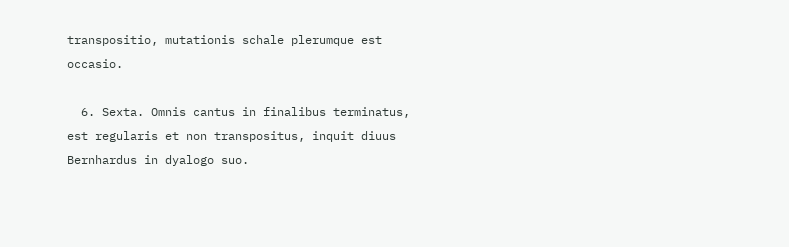transpositio, mutationis schale plerumque est occasio.

  6. Sexta. Omnis cantus in finalibus terminatus, est regularis et non transpositus, inquit diuus Bernhardus in dyalogo suo.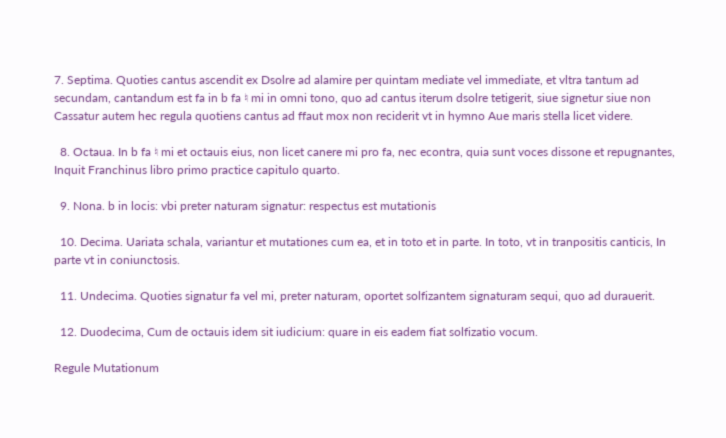7. Septima. Quoties cantus ascendit ex Dsolre ad alamire per quintam mediate vel immediate, et vltra tantum ad secundam, cantandum est fa in b fa ♮ mi in omni tono, quo ad cantus iterum dsolre tetigerit, siue signetur siue non Cassatur autem hec regula quotiens cantus ad ffaut mox non reciderit vt in hymno Aue maris stella licet videre.

  8. Octaua. In b fa ♮ mi et octauis eius, non licet canere mi pro fa, nec econtra, quia sunt voces dissone et repugnantes, Inquit Franchinus libro primo practice capitulo quarto.

  9. Nona. b in locis: vbi preter naturam signatur: respectus est mutationis

  10. Decima. Uariata schala, variantur et mutationes cum ea, et in toto et in parte. In toto, vt in tranpositis canticis, In parte vt in coniunctosis.

  11. Undecima. Quoties signatur fa vel mi, preter naturam, oportet solfizantem signaturam sequi, quo ad durauerit.

  12. Duodecima, Cum de octauis idem sit iudicium: quare in eis eadem fiat solfizatio vocum.

Regule Mutationum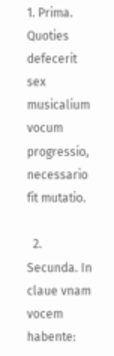1. Prima. Quoties defecerit sex musicalium vocum progressio, necessario fit mutatio.

  2. Secunda. In claue vnam vocem habente: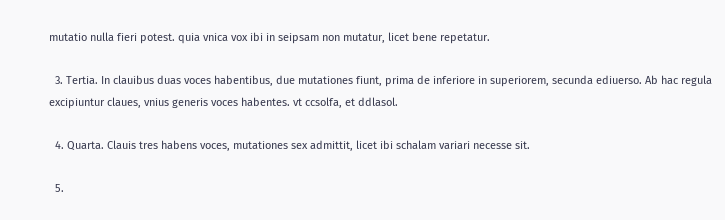mutatio nulla fieri potest. quia vnica vox ibi in seipsam non mutatur, licet bene repetatur.

  3. Tertia. In clauibus duas voces habentibus, due mutationes fiunt, prima de inferiore in superiorem, secunda ediuerso. Ab hac regula excipiuntur claues, vnius generis voces habentes. vt ccsolfa, et ddlasol.

  4. Quarta. Clauis tres habens voces, mutationes sex admittit, licet ibi schalam variari necesse sit.

  5.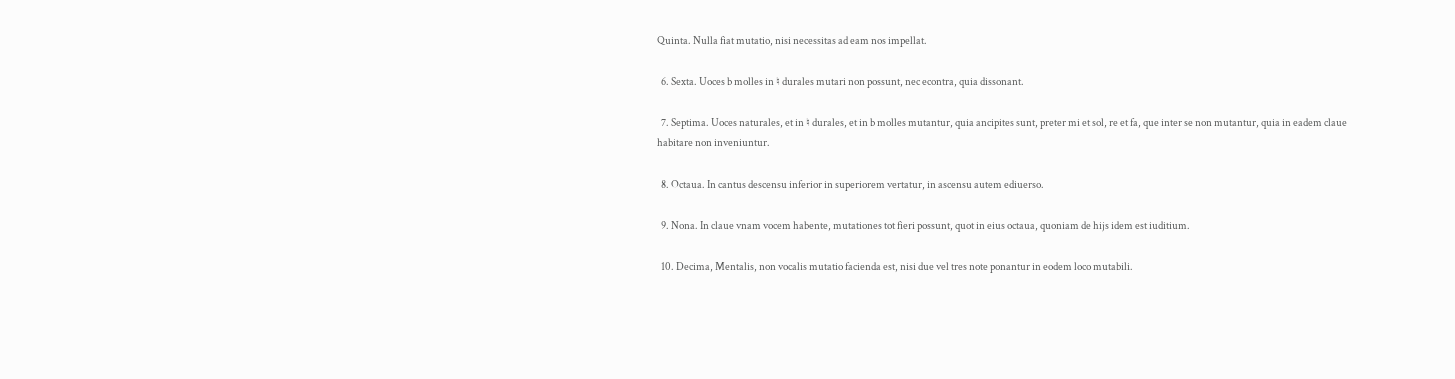Quinta. Nulla fiat mutatio, nisi necessitas ad eam nos impellat.

  6. Sexta. Uoces b molles in ♮ durales mutari non possunt, nec econtra, quia dissonant.

  7. Septima. Uoces naturales, et in ♮ durales, et in b molles mutantur, quia ancipites sunt, preter mi et sol, re et fa, que inter se non mutantur, quia in eadem claue habitare non inveniuntur.

  8. Octaua. In cantus descensu inferior in superiorem vertatur, in ascensu autem ediuerso.

  9. Nona. In claue vnam vocem habente, mutationes tot fieri possunt, quot in eius octaua, quoniam de hijs idem est iuditium.

  10. Decima, Mentalis, non vocalis mutatio facienda est, nisi due vel tres note ponantur in eodem loco mutabili.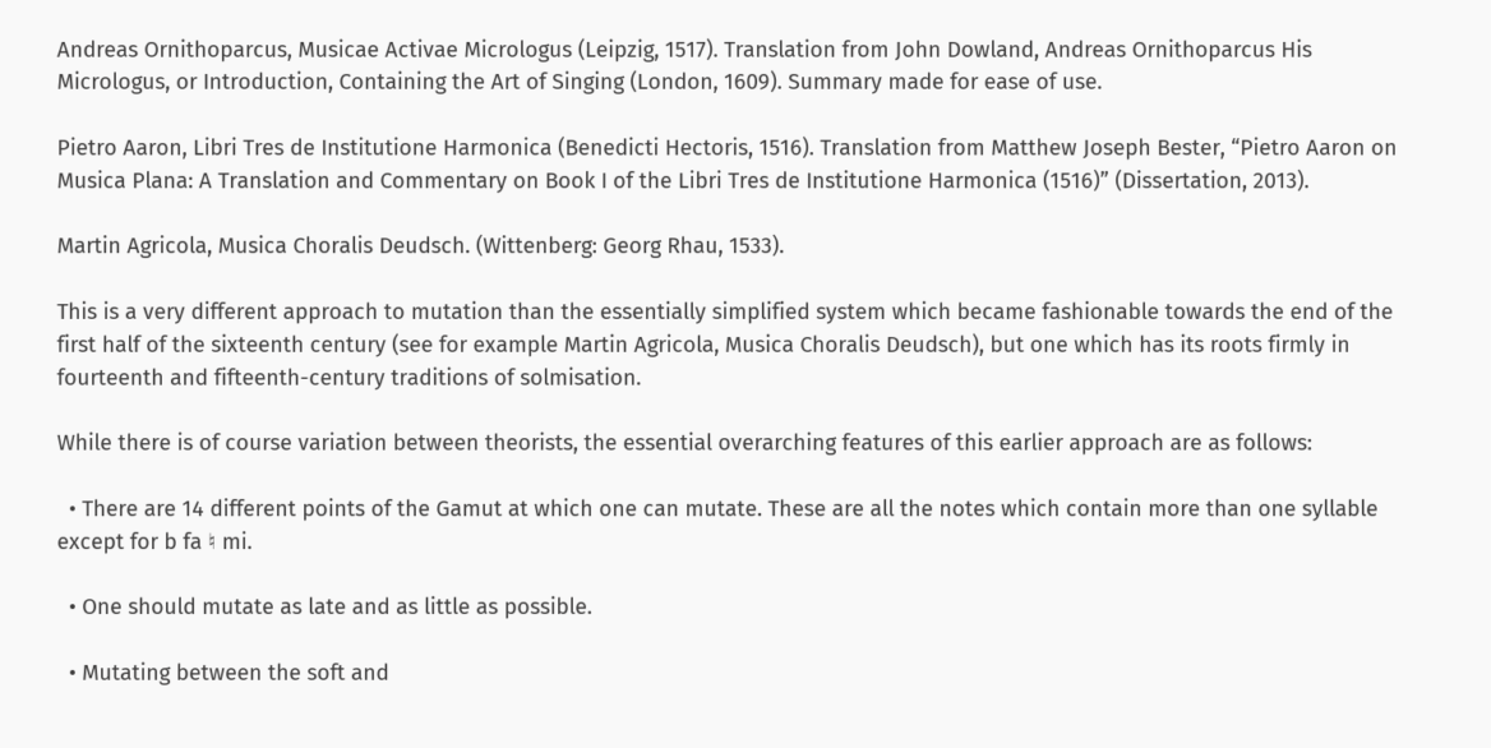Andreas Ornithoparcus, Musicae Activae Micrologus (Leipzig, 1517). Translation from John Dowland, Andreas Ornithoparcus His Micrologus, or Introduction, Containing the Art of Singing (London, 1609). Summary made for ease of use.

Pietro Aaron, Libri Tres de Institutione Harmonica (Benedicti Hectoris, 1516). Translation from Matthew Joseph Bester, “Pietro Aaron on Musica Plana: A Translation and Commentary on Book I of the Libri Tres de Institutione Harmonica (1516)” (Dissertation, 2013).

Martin Agricola, Musica Choralis Deudsch. (Wittenberg: Georg Rhau, 1533).

This is a very different approach to mutation than the essentially simplified system which became fashionable towards the end of the first half of the sixteenth century (see for example Martin Agricola, Musica Choralis Deudsch), but one which has its roots firmly in fourteenth and fifteenth-century traditions of solmisation.

While there is of course variation between theorists, the essential overarching features of this earlier approach are as follows:

  • There are 14 different points of the Gamut at which one can mutate. These are all the notes which contain more than one syllable except for b fa ♮ mi.

  • One should mutate as late and as little as possible.

  • Mutating between the soft and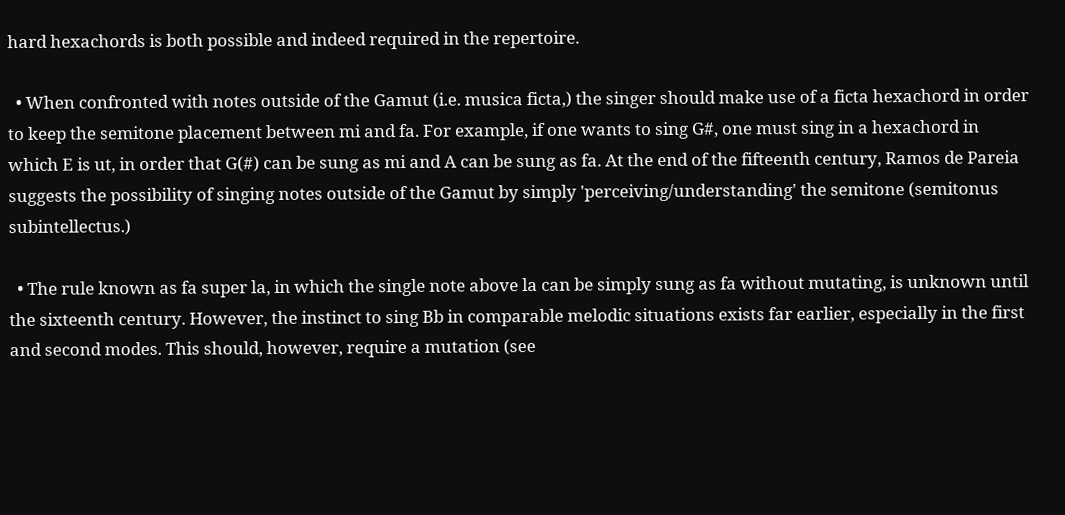hard hexachords is both possible and indeed required in the repertoire.

  • When confronted with notes outside of the Gamut (i.e. musica ficta,) the singer should make use of a ficta hexachord in order to keep the semitone placement between mi and fa. For example, if one wants to sing G#, one must sing in a hexachord in which E is ut, in order that G(#) can be sung as mi and A can be sung as fa. At the end of the fifteenth century, Ramos de Pareia suggests the possibility of singing notes outside of the Gamut by simply 'perceiving/understanding' the semitone (semitonus subintellectus.)

  • The rule known as fa super la, in which the single note above la can be simply sung as fa without mutating, is unknown until the sixteenth century. However, the instinct to sing Bb in comparable melodic situations exists far earlier, especially in the first and second modes. This should, however, require a mutation (see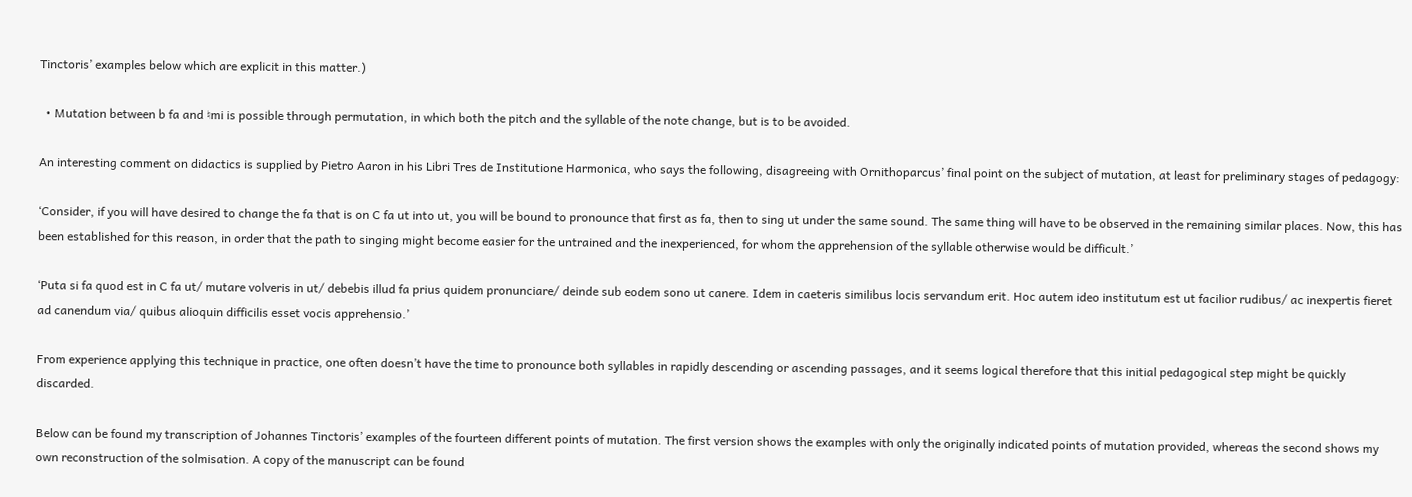Tinctoris’ examples below which are explicit in this matter.)

  • Mutation between b fa and ♮mi is possible through permutation, in which both the pitch and the syllable of the note change, but is to be avoided.

An interesting comment on didactics is supplied by Pietro Aaron in his Libri Tres de Institutione Harmonica, who says the following, disagreeing with Ornithoparcus’ final point on the subject of mutation, at least for preliminary stages of pedagogy:

‘Consider, if you will have desired to change the fa that is on C fa ut into ut, you will be bound to pronounce that first as fa, then to sing ut under the same sound. The same thing will have to be observed in the remaining similar places. Now, this has been established for this reason, in order that the path to singing might become easier for the untrained and the inexperienced, for whom the apprehension of the syllable otherwise would be difficult.’

‘Puta si fa quod est in C fa ut/ mutare volveris in ut/ debebis illud fa prius quidem pronunciare/ deinde sub eodem sono ut canere. Idem in caeteris similibus locis servandum erit. Hoc autem ideo institutum est ut facilior rudibus/ ac inexpertis fieret ad canendum via/ quibus alioquin difficilis esset vocis apprehensio.’

From experience applying this technique in practice, one often doesn’t have the time to pronounce both syllables in rapidly descending or ascending passages, and it seems logical therefore that this initial pedagogical step might be quickly discarded.

Below can be found my transcription of Johannes Tinctoris’ examples of the fourteen different points of mutation. The first version shows the examples with only the originally indicated points of mutation provided, whereas the second shows my own reconstruction of the solmisation. A copy of the manuscript can be found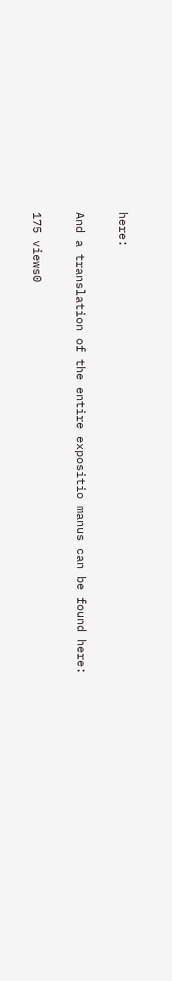here:

And a translation of the entire expositio manus can be found here:

175 views0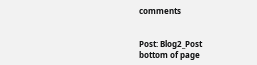comments


Post: Blog2_Post
bottom of page